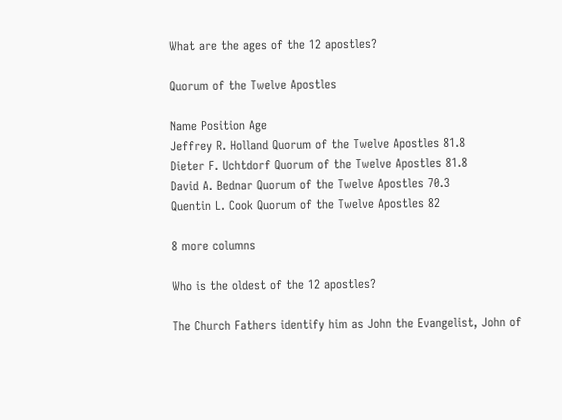What are the ages of the 12 apostles?

Quorum of the Twelve Apostles

Name Position Age
Jeffrey R. Holland Quorum of the Twelve Apostles 81.8
Dieter F. Uchtdorf Quorum of the Twelve Apostles 81.8
David A. Bednar Quorum of the Twelve Apostles 70.3
Quentin L. Cook Quorum of the Twelve Apostles 82

8 more columns

Who is the oldest of the 12 apostles?

The Church Fathers identify him as John the Evangelist, John of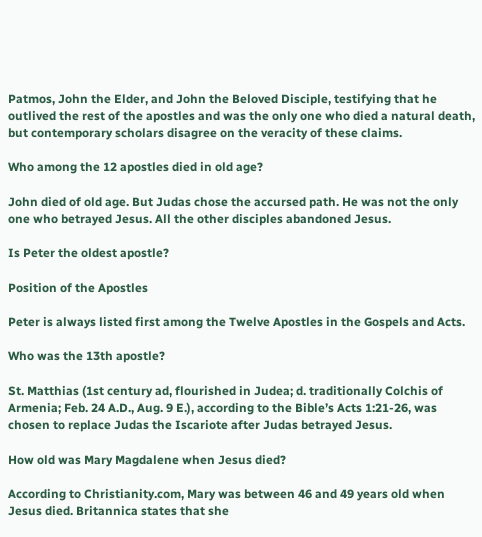Patmos, John the Elder, and John the Beloved Disciple, testifying that he outlived the rest of the apostles and was the only one who died a natural death, but contemporary scholars disagree on the veracity of these claims.

Who among the 12 apostles died in old age?

John died of old age. But Judas chose the accursed path. He was not the only one who betrayed Jesus. All the other disciples abandoned Jesus.

Is Peter the oldest apostle?

Position of the Apostles

Peter is always listed first among the Twelve Apostles in the Gospels and Acts.

Who was the 13th apostle?

St. Matthias (1st century ad, flourished in Judea; d. traditionally Colchis of Armenia; Feb. 24 A.D., Aug. 9 E.), according to the Bible’s Acts 1:21-26, was chosen to replace Judas the Iscariote after Judas betrayed Jesus.

How old was Mary Magdalene when Jesus died?

According to Christianity.com, Mary was between 46 and 49 years old when Jesus died. Britannica states that she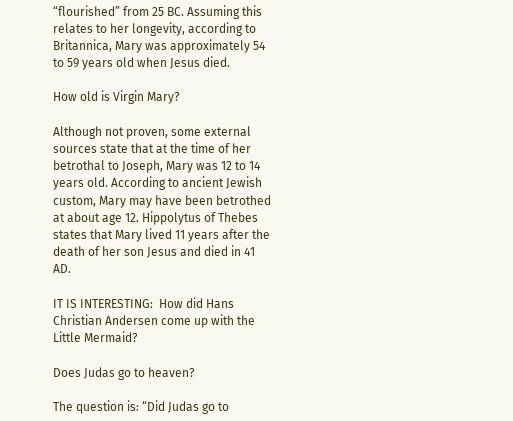“flourished” from 25 BC. Assuming this relates to her longevity, according to Britannica, Mary was approximately 54 to 59 years old when Jesus died.

How old is Virgin Mary?

Although not proven, some external sources state that at the time of her betrothal to Joseph, Mary was 12 to 14 years old. According to ancient Jewish custom, Mary may have been betrothed at about age 12. Hippolytus of Thebes states that Mary lived 11 years after the death of her son Jesus and died in 41 AD.

IT IS INTERESTING:  How did Hans Christian Andersen come up with the Little Mermaid?

Does Judas go to heaven?

The question is: “Did Judas go to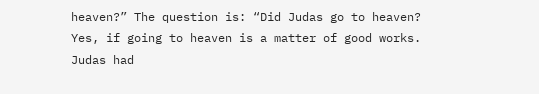heaven?” The question is: “Did Judas go to heaven? Yes, if going to heaven is a matter of good works. Judas had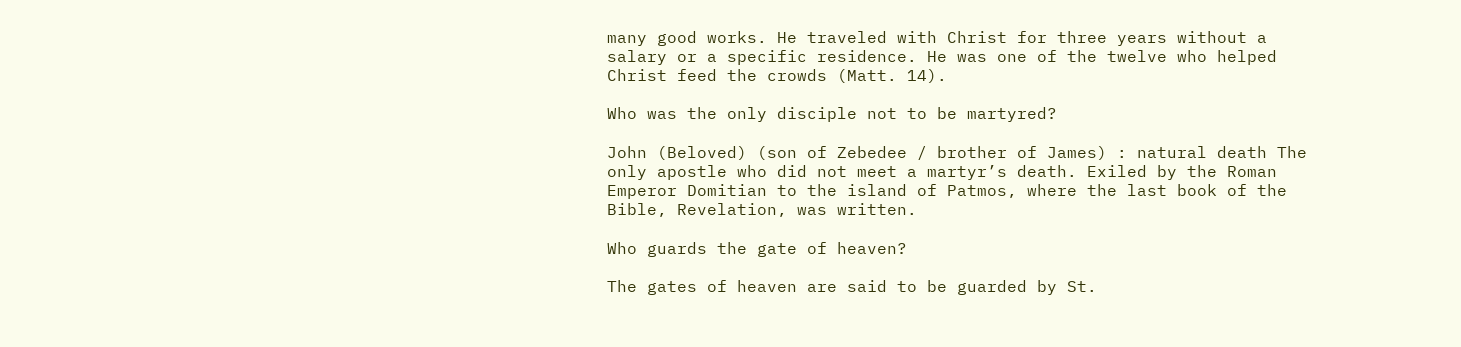many good works. He traveled with Christ for three years without a salary or a specific residence. He was one of the twelve who helped Christ feed the crowds (Matt. 14).

Who was the only disciple not to be martyred?

John (Beloved) (son of Zebedee / brother of James) : natural death The only apostle who did not meet a martyr’s death. Exiled by the Roman Emperor Domitian to the island of Patmos, where the last book of the Bible, Revelation, was written.

Who guards the gate of heaven?

The gates of heaven are said to be guarded by St.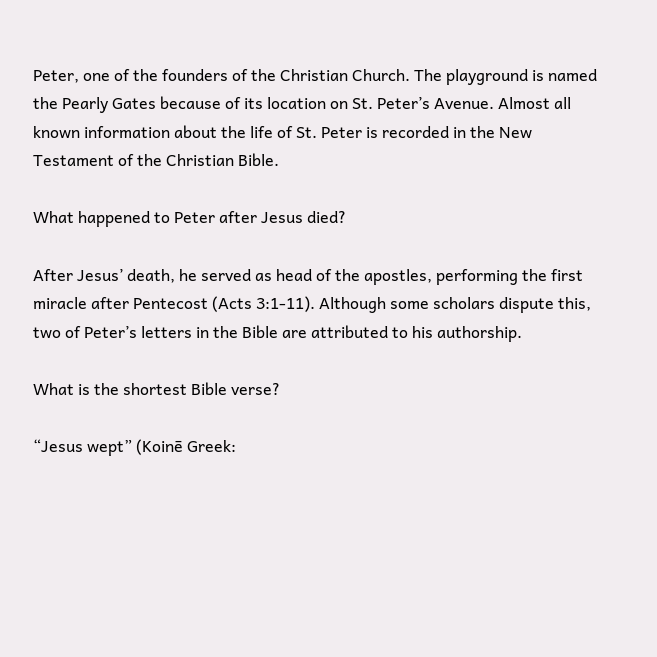Peter, one of the founders of the Christian Church. The playground is named the Pearly Gates because of its location on St. Peter’s Avenue. Almost all known information about the life of St. Peter is recorded in the New Testament of the Christian Bible.

What happened to Peter after Jesus died?

After Jesus’ death, he served as head of the apostles, performing the first miracle after Pentecost (Acts 3:1-11). Although some scholars dispute this, two of Peter’s letters in the Bible are attributed to his authorship.

What is the shortest Bible verse?

“Jesus wept” (Koinē Greek: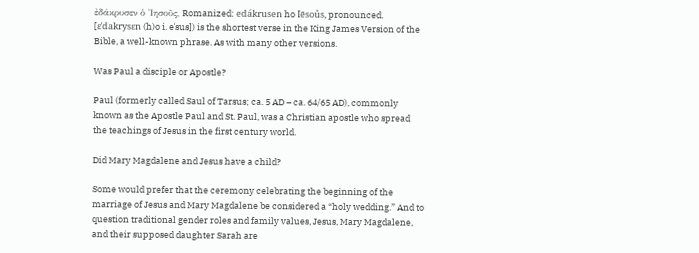ἐδάκρυσεν ὁ Ἰησοῦς, Romanized: edákrusen ho Iēsoûs, pronounced. [ɛˈdakrysɛn (h)o i. eˈsus]) is the shortest verse in the King James Version of the Bible, a well-known phrase. As with many other versions.

Was Paul a disciple or Apostle?

Paul (formerly called Saul of Tarsus; ca. 5 AD – ca. 64/65 AD), commonly known as the Apostle Paul and St. Paul, was a Christian apostle who spread the teachings of Jesus in the first century world.

Did Mary Magdalene and Jesus have a child?

Some would prefer that the ceremony celebrating the beginning of the marriage of Jesus and Mary Magdalene be considered a “holy wedding.” And to question traditional gender roles and family values, Jesus, Mary Magdalene, and their supposed daughter Sarah are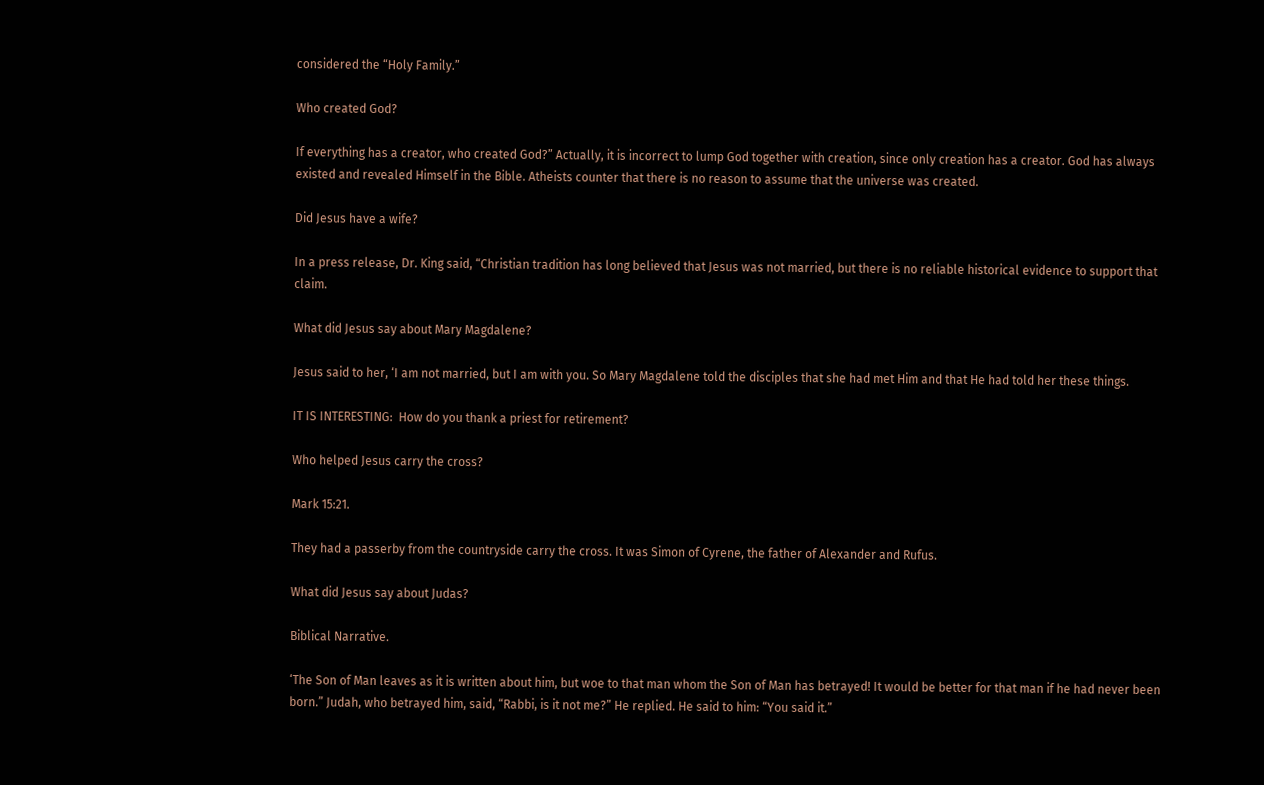considered the “Holy Family.”

Who created God?

If everything has a creator, who created God?” Actually, it is incorrect to lump God together with creation, since only creation has a creator. God has always existed and revealed Himself in the Bible. Atheists counter that there is no reason to assume that the universe was created.

Did Jesus have a wife?

In a press release, Dr. King said, “Christian tradition has long believed that Jesus was not married, but there is no reliable historical evidence to support that claim.

What did Jesus say about Mary Magdalene?

Jesus said to her, ‘I am not married, but I am with you. So Mary Magdalene told the disciples that she had met Him and that He had told her these things.

IT IS INTERESTING:  How do you thank a priest for retirement?

Who helped Jesus carry the cross?

Mark 15:21.

They had a passerby from the countryside carry the cross. It was Simon of Cyrene, the father of Alexander and Rufus.

What did Jesus say about Judas?

Biblical Narrative.

‘The Son of Man leaves as it is written about him, but woe to that man whom the Son of Man has betrayed! It would be better for that man if he had never been born.” Judah, who betrayed him, said, “Rabbi, is it not me?” He replied. He said to him: “You said it.”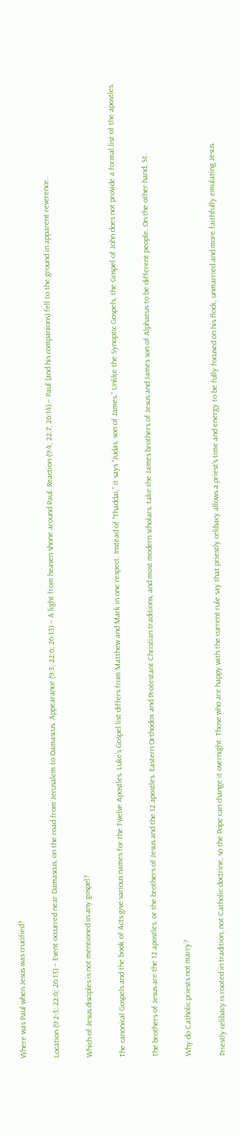Where was Paul when Jesus was crucified?

Location (9:2-3; 22:6; 26:13) – Event occurred near Damascus, on the road from Jerusalem to Damascus. Appearance (9:3; 22:6; 26:13) – A light from heaven shone around Paul. Reaction (9:4; 22:7; 26:14) – Paul (and his companions) fell to the ground in apparent reverence.

Which of Jesus disciples is not mentioned in any gospel?

The canonical Gospels and the book of Acts give various names for the Twelve Apostles. Luke’s Gospel list differs from Matthew and Mark in one respect. Instead of “Thaddai,” it says “Judas, son of James.” Unlike the Synoptic Gospels, the Gospel of John does not provide a formal list of the apostles.

The brothers of Jesus are the 12 apostles, or the brothers of Jesus and the 12 apostles. Eastern Orthodox and Protestant Christian traditions, and most modern scholars, take the James brothers of Jesus and James son of Alphaeus to be different people. On the other hand, St.

Why do Catholic priests not marry?

Priestly celibacy is rooted in tradition, not Catholic doctrine, so the Pope can change it overnight. Those who are happy with the current rule say that priestly celibacy allows a priest’s time and energy to be fully focused on his flock, unmarried and more faithfully emulating Jesus.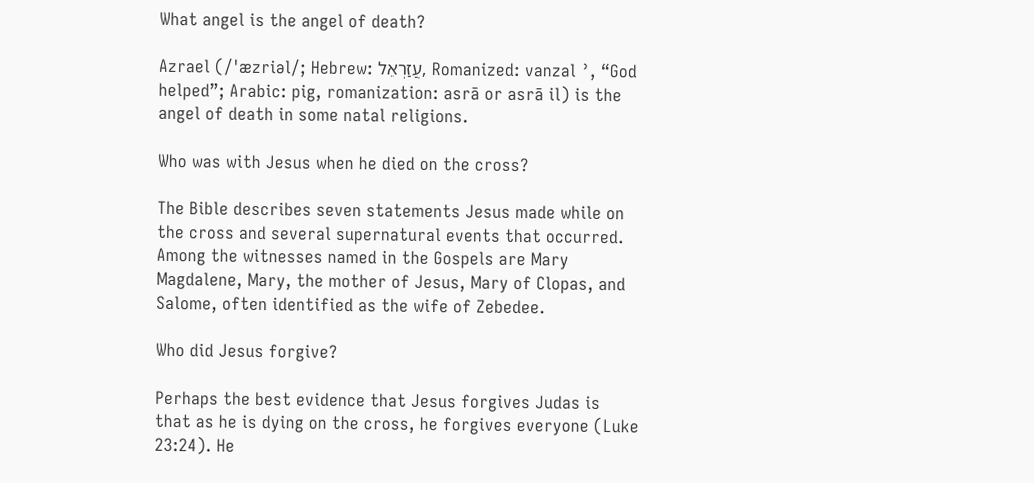What angel is the angel of death?

Azrael (/ˈæzriəl/; Hebrew: עֲזַרְאֵל, Romanized: vanzal ʾ, “God helped”; Arabic: pig, romanization: asrā or asrā il) is the angel of death in some natal religions.

Who was with Jesus when he died on the cross?

The Bible describes seven statements Jesus made while on the cross and several supernatural events that occurred. Among the witnesses named in the Gospels are Mary Magdalene, Mary, the mother of Jesus, Mary of Clopas, and Salome, often identified as the wife of Zebedee.

Who did Jesus forgive?

Perhaps the best evidence that Jesus forgives Judas is that as he is dying on the cross, he forgives everyone (Luke 23:24). He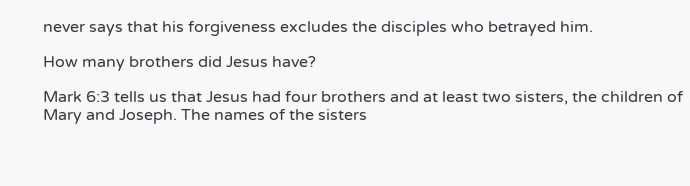never says that his forgiveness excludes the disciples who betrayed him.

How many brothers did Jesus have?

Mark 6:3 tells us that Jesus had four brothers and at least two sisters, the children of Mary and Joseph. The names of the sisters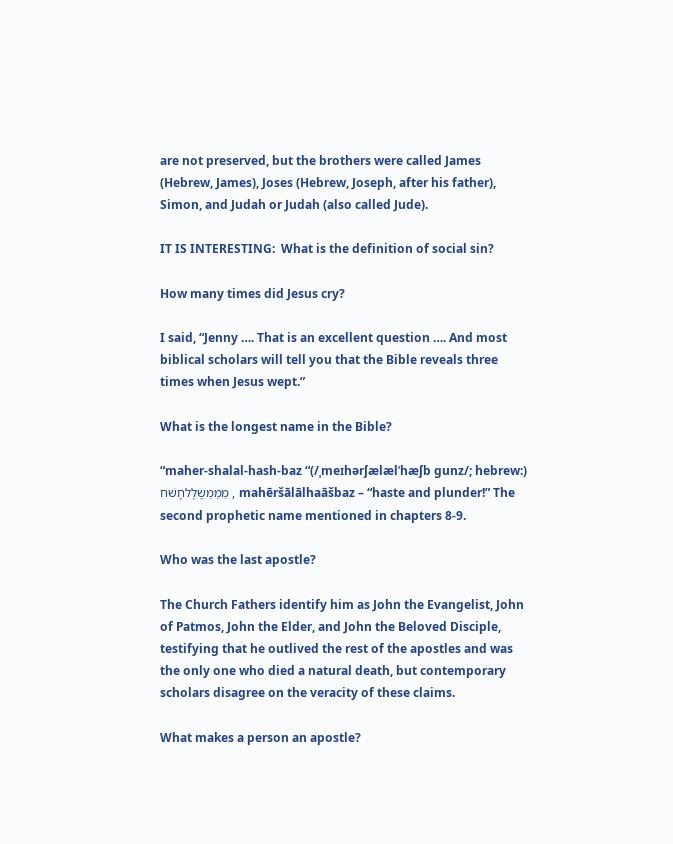are not preserved, but the brothers were called James (Hebrew, James), Joses (Hebrew, Joseph, after his father), Simon, and Judah or Judah (also called Jude).

IT IS INTERESTING:  What is the definition of social sin?

How many times did Jesus cry?

I said, “Jenny …. That is an excellent question …. And most biblical scholars will tell you that the Bible reveals three times when Jesus wept.”

What is the longest name in the Bible?

“maher-shalal-hash-baz “(/ˌmeɪhərʃælælˈhæʃb gunz/; hebrew:) מַמַמַשָׁלָלחָשׁח , mahēršālālhaāšbaz – “haste and plunder!” The second prophetic name mentioned in chapters 8-9.

Who was the last apostle?

The Church Fathers identify him as John the Evangelist, John of Patmos, John the Elder, and John the Beloved Disciple, testifying that he outlived the rest of the apostles and was the only one who died a natural death, but contemporary scholars disagree on the veracity of these claims.

What makes a person an apostle?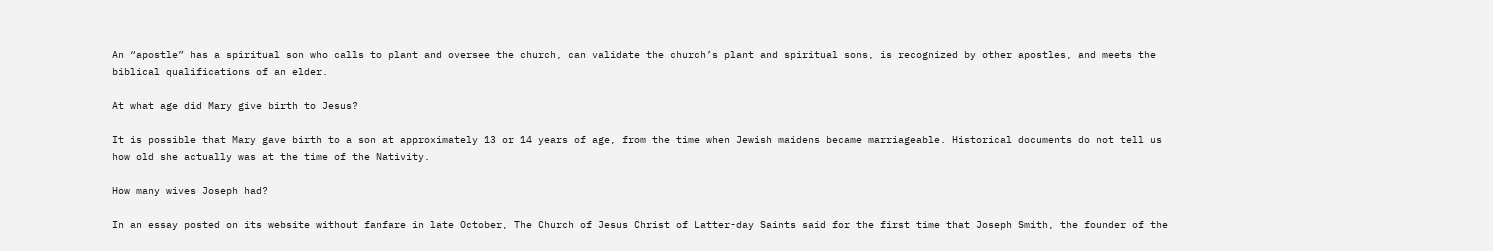An “apostle” has a spiritual son who calls to plant and oversee the church, can validate the church’s plant and spiritual sons, is recognized by other apostles, and meets the biblical qualifications of an elder.

At what age did Mary give birth to Jesus?

It is possible that Mary gave birth to a son at approximately 13 or 14 years of age, from the time when Jewish maidens became marriageable. Historical documents do not tell us how old she actually was at the time of the Nativity.

How many wives Joseph had?

In an essay posted on its website without fanfare in late October, The Church of Jesus Christ of Latter-day Saints said for the first time that Joseph Smith, the founder of the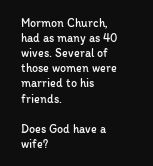Mormon Church, had as many as 40 wives. Several of those women were married to his friends.

Does God have a wife?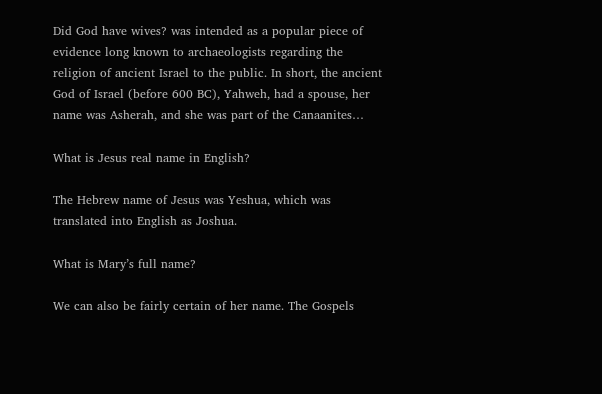Did God have wives? was intended as a popular piece of evidence long known to archaeologists regarding the religion of ancient Israel to the public. In short, the ancient God of Israel (before 600 BC), Yahweh, had a spouse, her name was Asherah, and she was part of the Canaanites…

What is Jesus real name in English?

The Hebrew name of Jesus was Yeshua, which was translated into English as Joshua.

What is Mary’s full name?

We can also be fairly certain of her name. The Gospels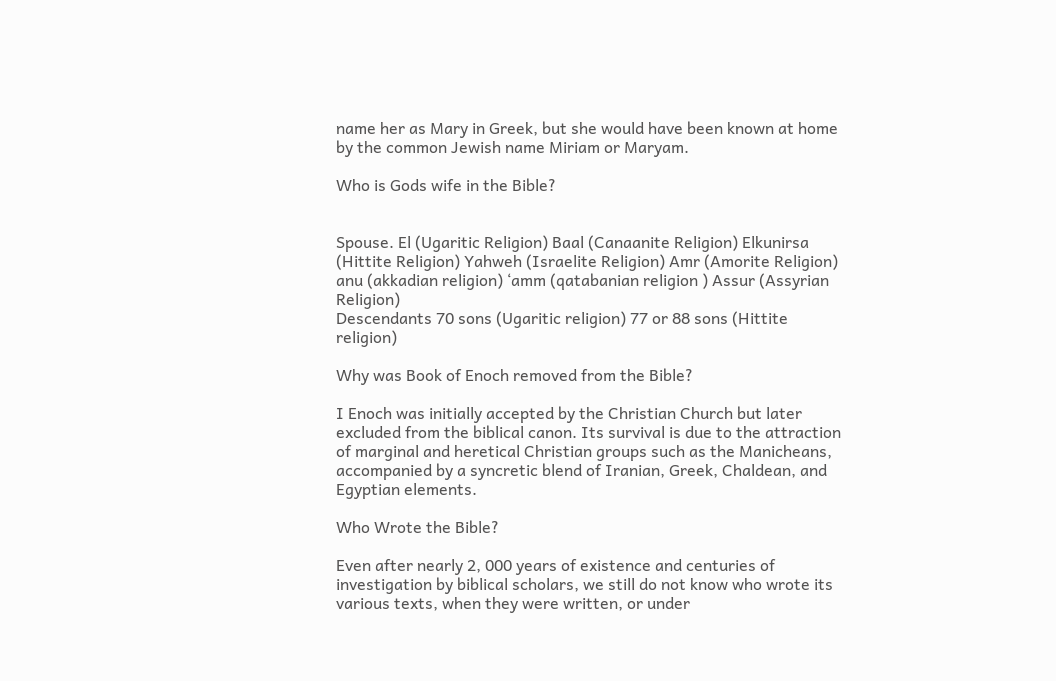name her as Mary in Greek, but she would have been known at home by the common Jewish name Miriam or Maryam.

Who is Gods wife in the Bible?


Spouse. El (Ugaritic Religion) Baal (Canaanite Religion) Elkunirsa (Hittite Religion) Yahweh (Israelite Religion) Amr (Amorite Religion) anu (akkadian religion) ‘amm (qatabanian religion ) Assur (Assyrian Religion)
Descendants 70 sons (Ugaritic religion) 77 or 88 sons (Hittite religion)

Why was Book of Enoch removed from the Bible?

I Enoch was initially accepted by the Christian Church but later excluded from the biblical canon. Its survival is due to the attraction of marginal and heretical Christian groups such as the Manicheans, accompanied by a syncretic blend of Iranian, Greek, Chaldean, and Egyptian elements.

Who Wrote the Bible?

Even after nearly 2, 000 years of existence and centuries of investigation by biblical scholars, we still do not know who wrote its various texts, when they were written, or under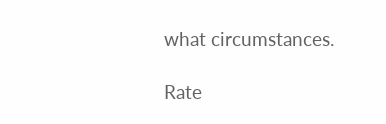what circumstances.

Rate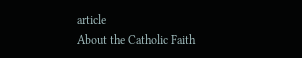article
About the Catholic Faith